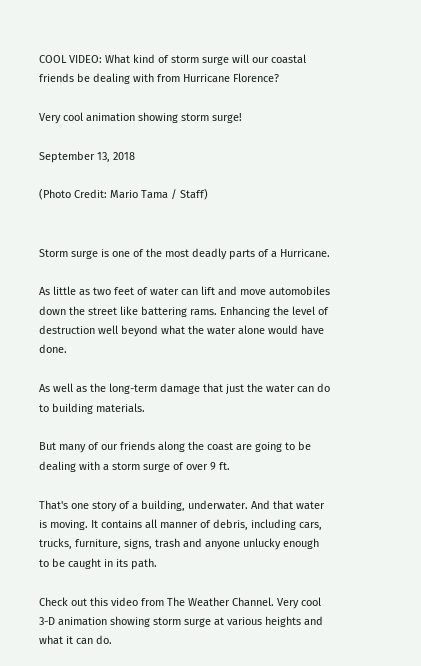COOL VIDEO: What kind of storm surge will our coastal friends be dealing with from Hurricane Florence?

Very cool animation showing storm surge!

September 13, 2018

(Photo Credit: Mario Tama / Staff)


Storm surge is one of the most deadly parts of a Hurricane.

As little as two feet of water can lift and move automobiles down the street like battering rams. Enhancing the level of destruction well beyond what the water alone would have done.

As well as the long-term damage that just the water can do to building materials.

But many of our friends along the coast are going to be dealing with a storm surge of over 9 ft.

That's one story of a building, underwater. And that water is moving. It contains all manner of debris, including cars, trucks, furniture, signs, trash and anyone unlucky enough to be caught in its path.

Check out this video from The Weather Channel. Very cool 3-D animation showing storm surge at various heights and what it can do.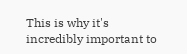This is why it's incredibly important to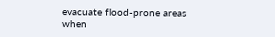evacuate flood-prone areas when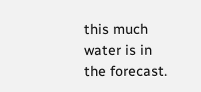this much water is in the forecast.